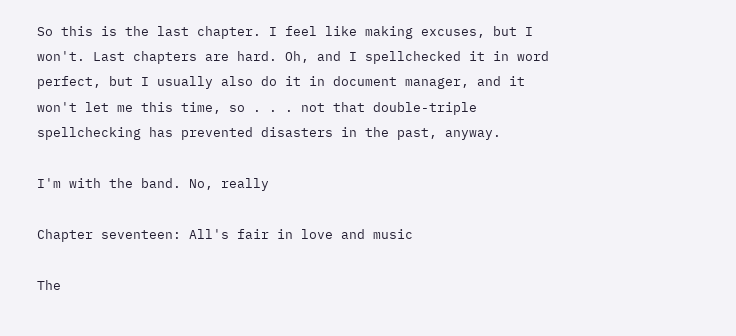So this is the last chapter. I feel like making excuses, but I won't. Last chapters are hard. Oh, and I spellchecked it in word perfect, but I usually also do it in document manager, and it won't let me this time, so . . . not that double-triple spellchecking has prevented disasters in the past, anyway.

I'm with the band. No, really

Chapter seventeen: All's fair in love and music

The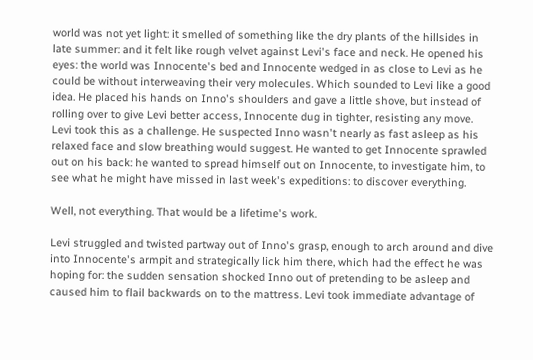world was not yet light: it smelled of something like the dry plants of the hillsides in late summer: and it felt like rough velvet against Levi's face and neck. He opened his eyes: the world was Innocente's bed and Innocente wedged in as close to Levi as he could be without interweaving their very molecules. Which sounded to Levi like a good idea. He placed his hands on Inno's shoulders and gave a little shove, but instead of rolling over to give Levi better access, Innocente dug in tighter, resisting any move. Levi took this as a challenge. He suspected Inno wasn't nearly as fast asleep as his relaxed face and slow breathing would suggest. He wanted to get Innocente sprawled out on his back: he wanted to spread himself out on Innocente, to investigate him, to see what he might have missed in last week's expeditions: to discover everything.

Well, not everything. That would be a lifetime's work.

Levi struggled and twisted partway out of Inno's grasp, enough to arch around and dive into Innocente's armpit and strategically lick him there, which had the effect he was hoping for: the sudden sensation shocked Inno out of pretending to be asleep and caused him to flail backwards on to the mattress. Levi took immediate advantage of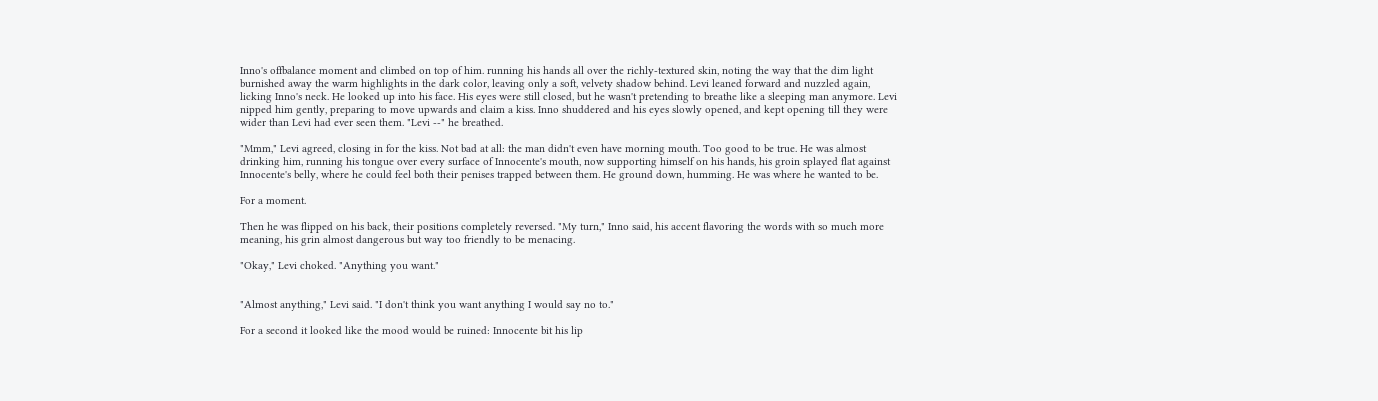Inno's offbalance moment and climbed on top of him. running his hands all over the richly-textured skin, noting the way that the dim light burnished away the warm highlights in the dark color, leaving only a soft, velvety shadow behind. Levi leaned forward and nuzzled again, licking Inno's neck. He looked up into his face. His eyes were still closed, but he wasn't pretending to breathe like a sleeping man anymore. Levi nipped him gently, preparing to move upwards and claim a kiss. Inno shuddered and his eyes slowly opened, and kept opening till they were wider than Levi had ever seen them. "Levi --" he breathed.

"Mmm," Levi agreed, closing in for the kiss. Not bad at all: the man didn't even have morning mouth. Too good to be true. He was almost drinking him, running his tongue over every surface of Innocente's mouth, now supporting himself on his hands, his groin splayed flat against Innocente's belly, where he could feel both their penises trapped between them. He ground down, humming. He was where he wanted to be.

For a moment.

Then he was flipped on his back, their positions completely reversed. "My turn," Inno said, his accent flavoring the words with so much more meaning, his grin almost dangerous but way too friendly to be menacing.

"Okay," Levi choked. "Anything you want."


"Almost anything," Levi said. "I don't think you want anything I would say no to."

For a second it looked like the mood would be ruined: Innocente bit his lip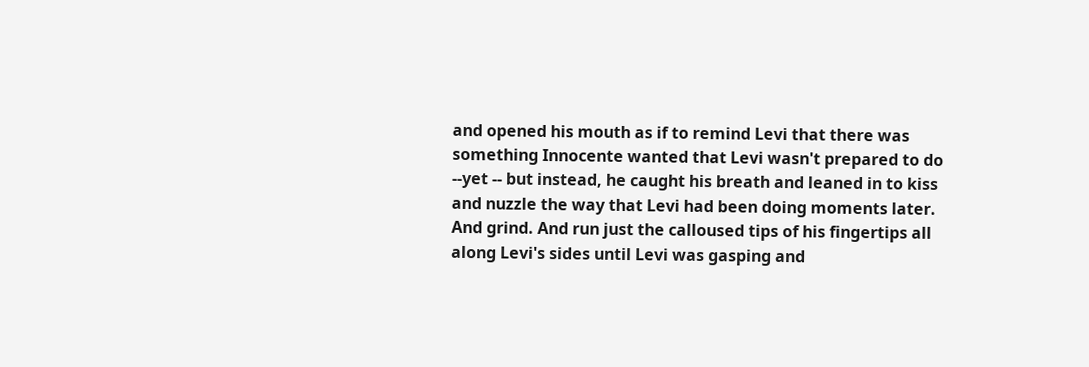and opened his mouth as if to remind Levi that there was something Innocente wanted that Levi wasn't prepared to do --yet -- but instead, he caught his breath and leaned in to kiss and nuzzle the way that Levi had been doing moments later. And grind. And run just the calloused tips of his fingertips all along Levi's sides until Levi was gasping and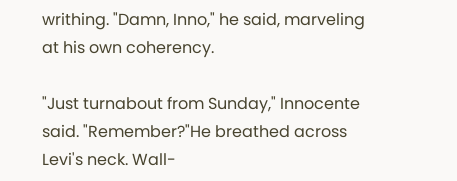writhing. "Damn, Inno," he said, marveling at his own coherency.

"Just turnabout from Sunday," Innocente said. "Remember?"He breathed across Levi's neck. Wall-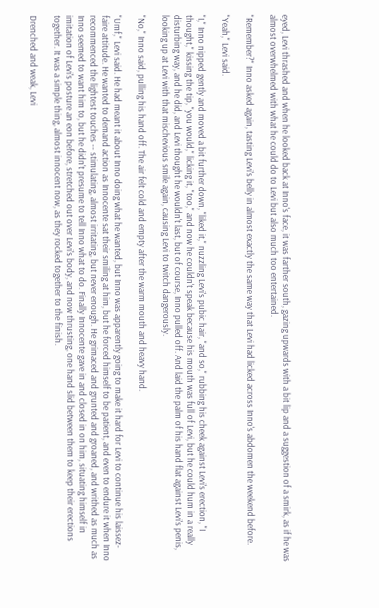eyed, Levi thrashed and when he looked back at Inno's face, it was farther south, gazing upwards with a bit lip and a suggestion of a smirk, as if he was almost overwhelmed with what he could do to Levi but also much too entertained.

"Remember?" Inno asked again, tasting Levi's belly in almost exactly the same way that Levi had licked across Inno's abdomen the weekend before.

"Yeah," Levi said.

"I," Inno nipped gently and moved a bit further down, "liked it," nuzzling Levi's pubic hair, "and so," rubbing his cheek against Levi's erection, "I thought," kissing the tip, "you would," licking it, "too," and now he couldn't speak because his mouth was full of Levi, but he could hum in a really disturbing way, and he did, and Levi thought he wouldn't last, but of course, Inno pulled off. And laid the palm of his hand flat against Levi's penis, looking up at Levi with that mischevious smile again, causing Levi to twitch dangerously.

"No," Inno said, pulling his hand off. The air felt cold and empty after the warm mouth and heavy hand.

"Umf," Levi said. He had meant it about Inno doing what he wanted, but Inno was apparently going to make it hard for Levi to continue his laissez-faire attitude. He wanted to demand action as Innocente sat their smiling at him, but he forced himself to be patient, and even to endure it when Inno recommenced the lightest touches -- stimulating, almost irritating, but never enough. He grimaced and grunted and groaned, and writhed as much as Inno seemed to want him to, but he didn't presume to tell Inno what to do. Finally Innocente gave in and closed in on him, situating himself in imitation of Levi's posture an eon before, stretched out over Levi's body, and now thrusting, one hand slid between them to keep their erections together. It was a simple thing, almost innocent now, as they rocked together to the finish.

Drenched and weak, Levi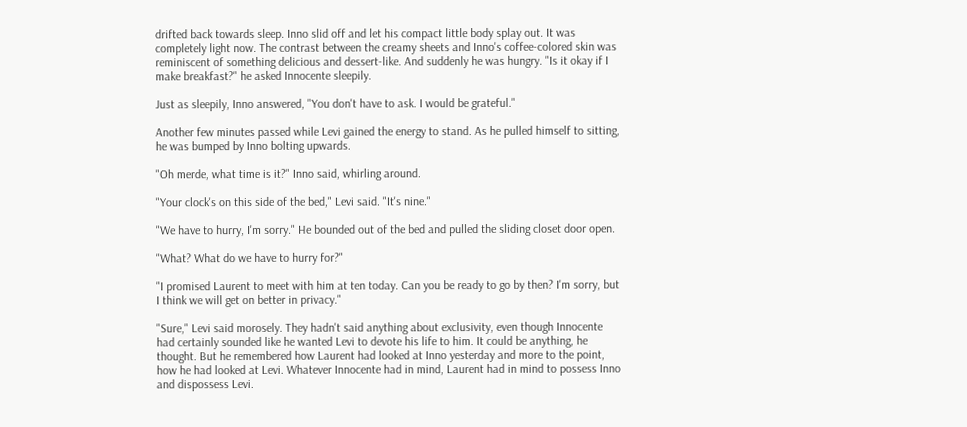drifted back towards sleep. Inno slid off and let his compact little body splay out. It was completely light now. The contrast between the creamy sheets and Inno's coffee-colored skin was reminiscent of something delicious and dessert-like. And suddenly he was hungry. "Is it okay if I make breakfast?" he asked Innocente sleepily.

Just as sleepily, Inno answered, "You don't have to ask. I would be grateful."

Another few minutes passed while Levi gained the energy to stand. As he pulled himself to sitting, he was bumped by Inno bolting upwards.

"Oh merde, what time is it?" Inno said, whirling around.

"Your clock's on this side of the bed," Levi said. "It's nine."

"We have to hurry, I'm sorry." He bounded out of the bed and pulled the sliding closet door open.

"What? What do we have to hurry for?"

"I promised Laurent to meet with him at ten today. Can you be ready to go by then? I'm sorry, but I think we will get on better in privacy."

"Sure," Levi said morosely. They hadn't said anything about exclusivity, even though Innocente had certainly sounded like he wanted Levi to devote his life to him. It could be anything, he thought. But he remembered how Laurent had looked at Inno yesterday and more to the point, how he had looked at Levi. Whatever Innocente had in mind, Laurent had in mind to possess Inno and dispossess Levi.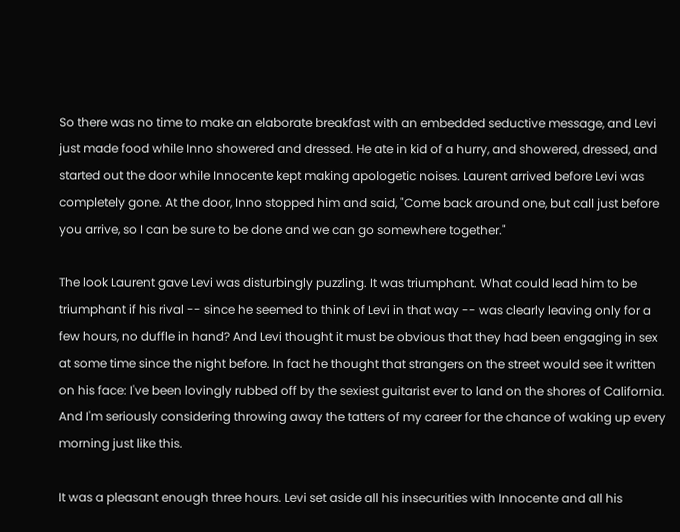So there was no time to make an elaborate breakfast with an embedded seductive message, and Levi just made food while Inno showered and dressed. He ate in kid of a hurry, and showered, dressed, and started out the door while Innocente kept making apologetic noises. Laurent arrived before Levi was completely gone. At the door, Inno stopped him and said, "Come back around one, but call just before you arrive, so I can be sure to be done and we can go somewhere together."

The look Laurent gave Levi was disturbingly puzzling. It was triumphant. What could lead him to be triumphant if his rival -- since he seemed to think of Levi in that way -- was clearly leaving only for a few hours, no duffle in hand? And Levi thought it must be obvious that they had been engaging in sex at some time since the night before. In fact he thought that strangers on the street would see it written on his face: I've been lovingly rubbed off by the sexiest guitarist ever to land on the shores of California. And I'm seriously considering throwing away the tatters of my career for the chance of waking up every morning just like this.

It was a pleasant enough three hours. Levi set aside all his insecurities with Innocente and all his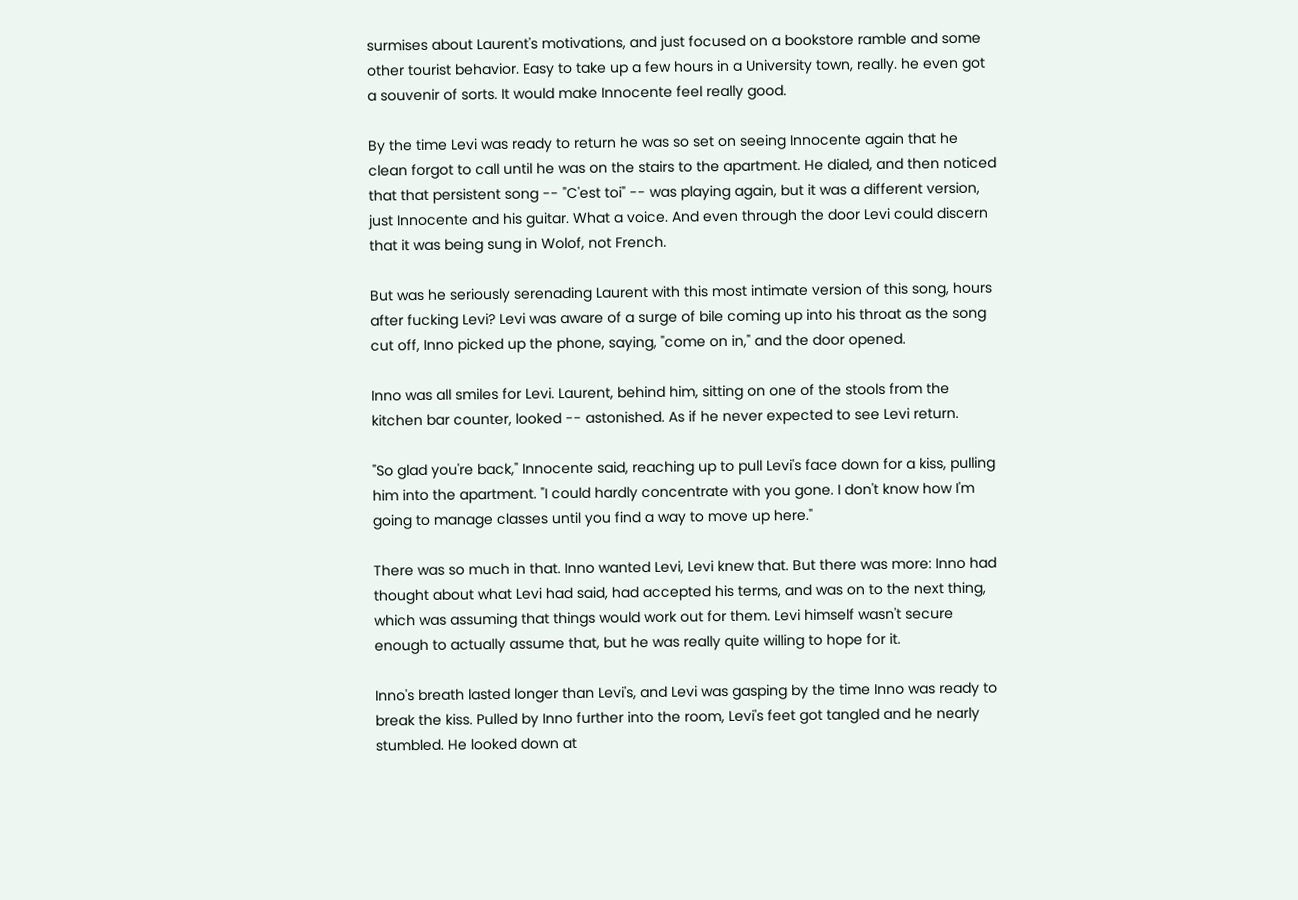surmises about Laurent's motivations, and just focused on a bookstore ramble and some other tourist behavior. Easy to take up a few hours in a University town, really. he even got a souvenir of sorts. It would make Innocente feel really good.

By the time Levi was ready to return he was so set on seeing Innocente again that he clean forgot to call until he was on the stairs to the apartment. He dialed, and then noticed that that persistent song -- "C'est toi" -- was playing again, but it was a different version, just Innocente and his guitar. What a voice. And even through the door Levi could discern that it was being sung in Wolof, not French.

But was he seriously serenading Laurent with this most intimate version of this song, hours after fucking Levi? Levi was aware of a surge of bile coming up into his throat as the song cut off, Inno picked up the phone, saying, "come on in," and the door opened.

Inno was all smiles for Levi. Laurent, behind him, sitting on one of the stools from the kitchen bar counter, looked -- astonished. As if he never expected to see Levi return.

"So glad you're back," Innocente said, reaching up to pull Levi's face down for a kiss, pulling him into the apartment. "I could hardly concentrate with you gone. I don't know how I'm going to manage classes until you find a way to move up here."

There was so much in that. Inno wanted Levi, Levi knew that. But there was more: Inno had thought about what Levi had said, had accepted his terms, and was on to the next thing, which was assuming that things would work out for them. Levi himself wasn't secure enough to actually assume that, but he was really quite willing to hope for it.

Inno's breath lasted longer than Levi's, and Levi was gasping by the time Inno was ready to break the kiss. Pulled by Inno further into the room, Levi's feet got tangled and he nearly stumbled. He looked down at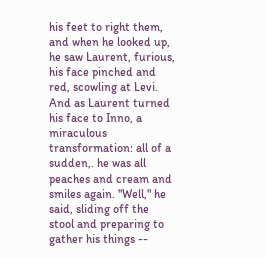his feet to right them, and when he looked up, he saw Laurent, furious, his face pinched and red, scowling at Levi. And as Laurent turned his face to Inno, a miraculous transformation: all of a sudden,. he was all peaches and cream and smiles again. "Well," he said, sliding off the stool and preparing to gather his things --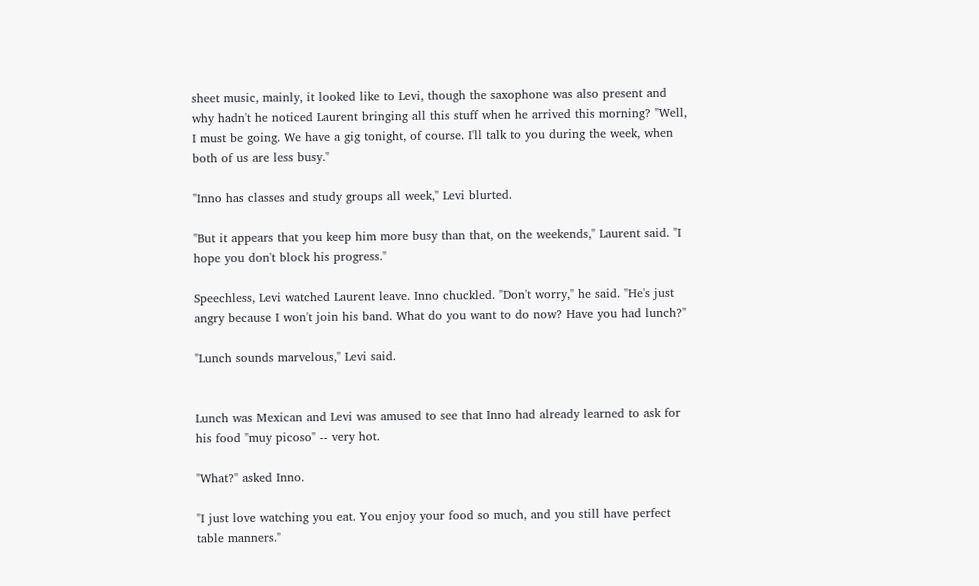sheet music, mainly, it looked like to Levi, though the saxophone was also present and why hadn't he noticed Laurent bringing all this stuff when he arrived this morning? "Well, I must be going. We have a gig tonight, of course. I'll talk to you during the week, when both of us are less busy."

"Inno has classes and study groups all week," Levi blurted.

"But it appears that you keep him more busy than that, on the weekends," Laurent said. "I hope you don't block his progress."

Speechless, Levi watched Laurent leave. Inno chuckled. "Don't worry," he said. "He's just angry because I won't join his band. What do you want to do now? Have you had lunch?"

"Lunch sounds marvelous," Levi said.


Lunch was Mexican and Levi was amused to see that Inno had already learned to ask for his food "muy picoso" -- very hot.

"What?" asked Inno.

"I just love watching you eat. You enjoy your food so much, and you still have perfect table manners."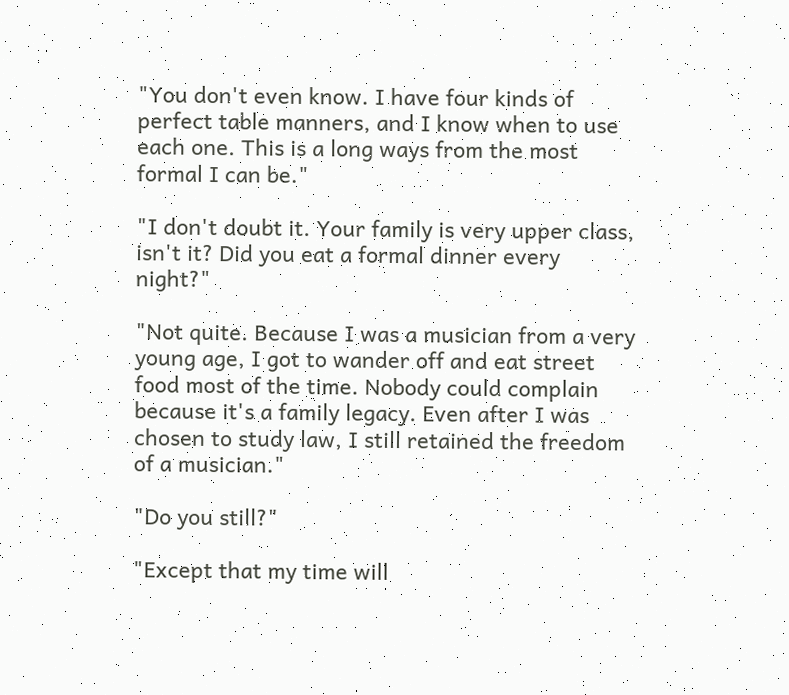"You don't even know. I have four kinds of perfect table manners, and I know when to use each one. This is a long ways from the most formal I can be."

"I don't doubt it. Your family is very upper class, isn't it? Did you eat a formal dinner every night?"

"Not quite. Because I was a musician from a very young age, I got to wander off and eat street food most of the time. Nobody could complain because it's a family legacy. Even after I was chosen to study law, I still retained the freedom of a musician."

"Do you still?"

"Except that my time will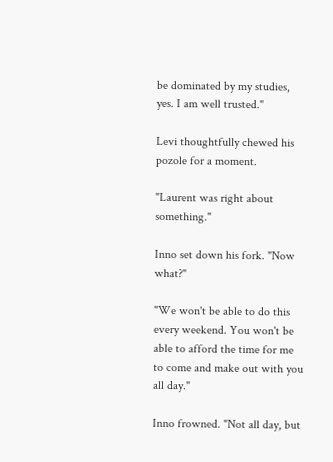be dominated by my studies, yes. I am well trusted."

Levi thoughtfully chewed his pozole for a moment.

"Laurent was right about something."

Inno set down his fork. "Now what?"

"We won't be able to do this every weekend. You won't be able to afford the time for me to come and make out with you all day."

Inno frowned. "Not all day, but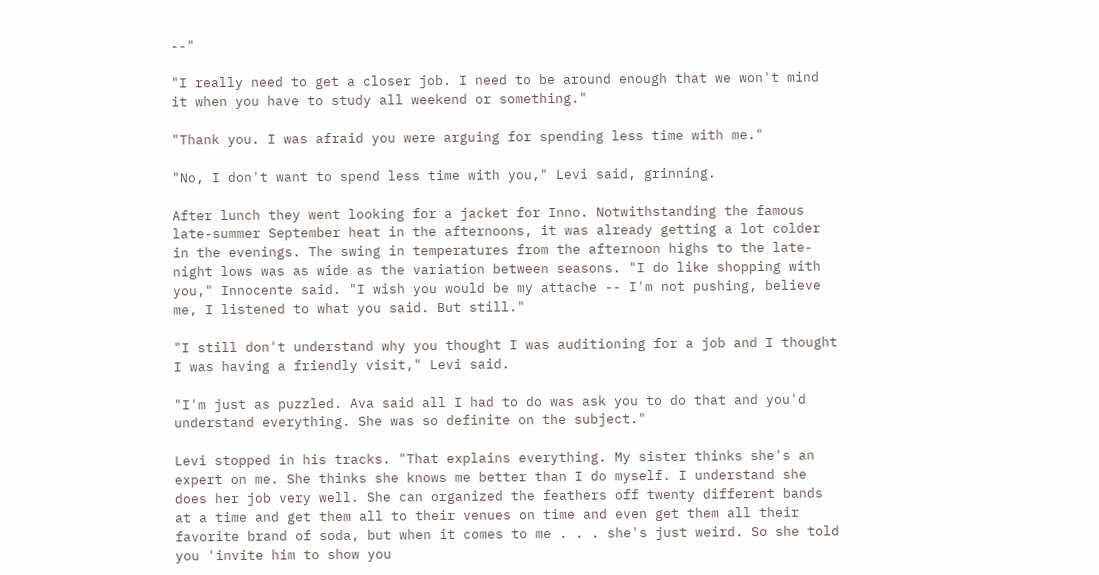--"

"I really need to get a closer job. I need to be around enough that we won't mind it when you have to study all weekend or something."

"Thank you. I was afraid you were arguing for spending less time with me."

"No, I don't want to spend less time with you," Levi said, grinning.

After lunch they went looking for a jacket for Inno. Notwithstanding the famous late-summer September heat in the afternoons, it was already getting a lot colder in the evenings. The swing in temperatures from the afternoon highs to the late-night lows was as wide as the variation between seasons. "I do like shopping with you," Innocente said. "I wish you would be my attache -- I'm not pushing, believe me, I listened to what you said. But still."

"I still don't understand why you thought I was auditioning for a job and I thought I was having a friendly visit," Levi said.

"I'm just as puzzled. Ava said all I had to do was ask you to do that and you'd understand everything. She was so definite on the subject."

Levi stopped in his tracks. "That explains everything. My sister thinks she's an expert on me. She thinks she knows me better than I do myself. I understand she does her job very well. She can organized the feathers off twenty different bands at a time and get them all to their venues on time and even get them all their favorite brand of soda, but when it comes to me . . . she's just weird. So she told you 'invite him to show you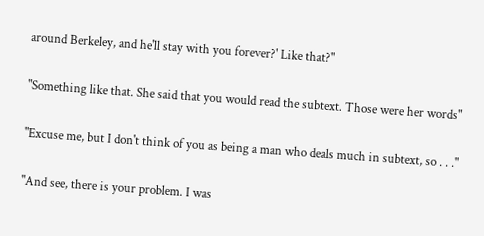around Berkeley, and he'll stay with you forever?' Like that?"

"Something like that. She said that you would read the subtext. Those were her words"

"Excuse me, but I don't think of you as being a man who deals much in subtext, so . . ."

"And see, there is your problem. I was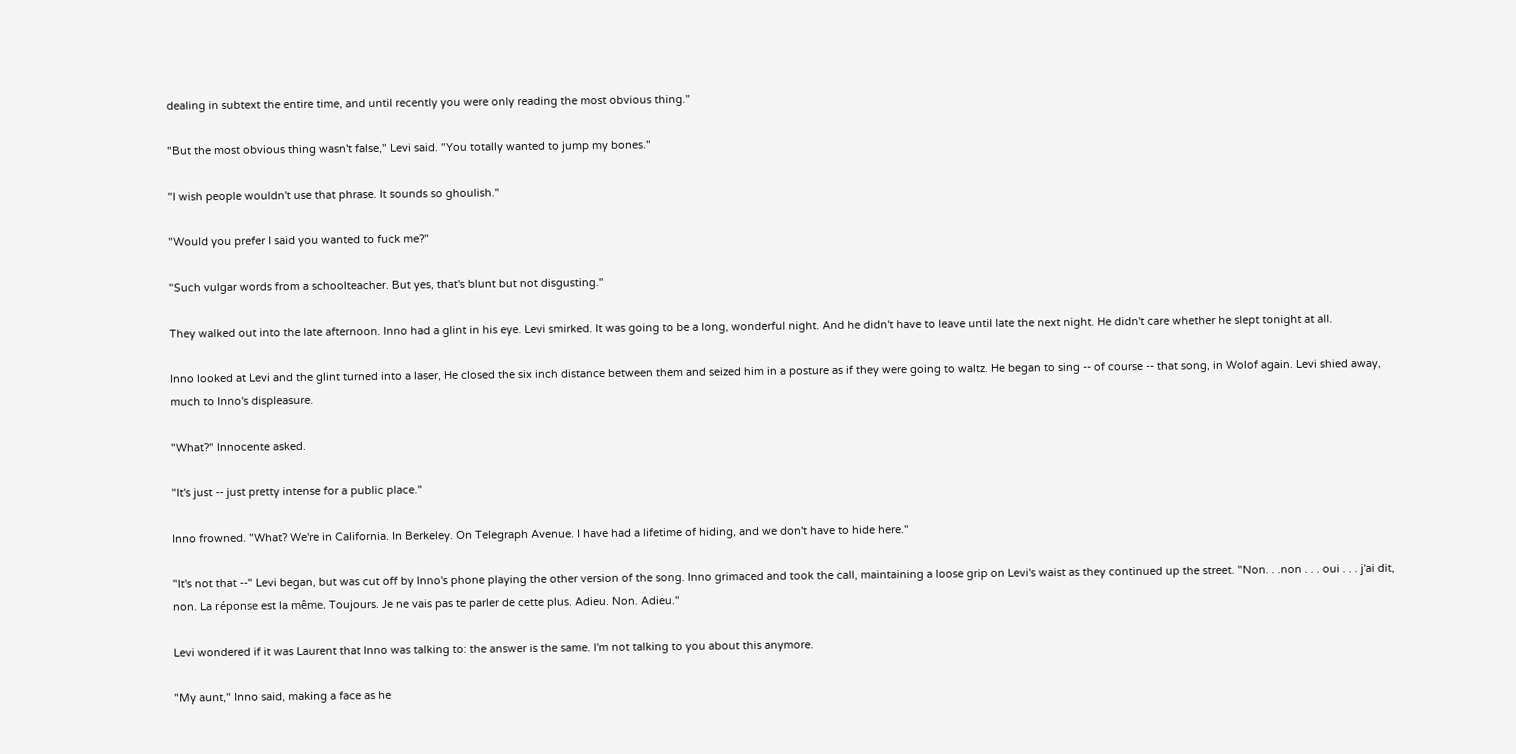dealing in subtext the entire time, and until recently you were only reading the most obvious thing."

"But the most obvious thing wasn't false," Levi said. "You totally wanted to jump my bones."

"I wish people wouldn't use that phrase. It sounds so ghoulish."

"Would you prefer I said you wanted to fuck me?"

"Such vulgar words from a schoolteacher. But yes, that's blunt but not disgusting."

They walked out into the late afternoon. Inno had a glint in his eye. Levi smirked. It was going to be a long, wonderful night. And he didn't have to leave until late the next night. He didn't care whether he slept tonight at all.

Inno looked at Levi and the glint turned into a laser, He closed the six inch distance between them and seized him in a posture as if they were going to waltz. He began to sing -- of course -- that song, in Wolof again. Levi shied away, much to Inno's displeasure.

"What?" Innocente asked.

"It's just -- just pretty intense for a public place."

Inno frowned. "What? We're in California. In Berkeley. On Telegraph Avenue. I have had a lifetime of hiding, and we don't have to hide here."

"It's not that --" Levi began, but was cut off by Inno's phone playing the other version of the song. Inno grimaced and took the call, maintaining a loose grip on Levi's waist as they continued up the street. "Non. . .non . . . oui . . . j'ai dit, non. La réponse est la même. Toujours. Je ne vais pas te parler de cette plus. Adieu. Non. Adieu."

Levi wondered if it was Laurent that Inno was talking to: the answer is the same. I'm not talking to you about this anymore.

"My aunt," Inno said, making a face as he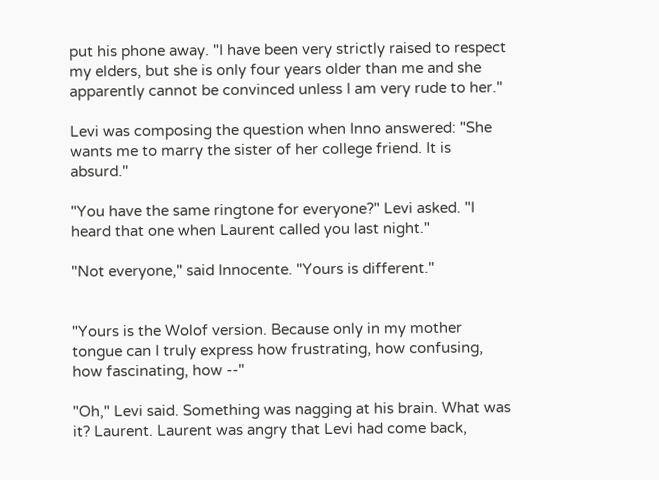put his phone away. "I have been very strictly raised to respect my elders, but she is only four years older than me and she apparently cannot be convinced unless I am very rude to her."

Levi was composing the question when Inno answered: "She wants me to marry the sister of her college friend. It is absurd."

"You have the same ringtone for everyone?" Levi asked. "I heard that one when Laurent called you last night."

"Not everyone," said Innocente. "Yours is different."


"Yours is the Wolof version. Because only in my mother tongue can I truly express how frustrating, how confusing, how fascinating, how --"

"Oh," Levi said. Something was nagging at his brain. What was it? Laurent. Laurent was angry that Levi had come back,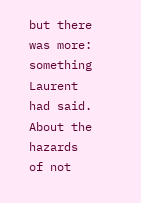but there was more: something Laurent had said. About the hazards of not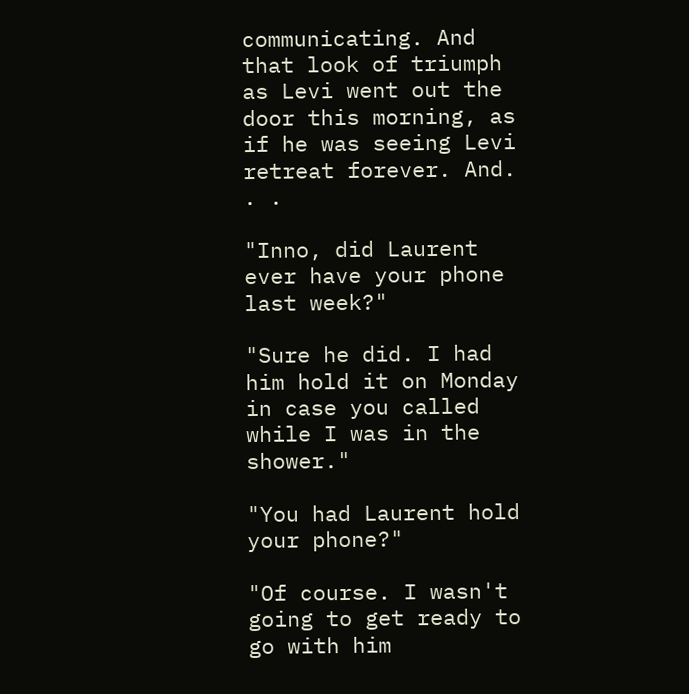communicating. And that look of triumph as Levi went out the door this morning, as if he was seeing Levi retreat forever. And. . .

"Inno, did Laurent ever have your phone last week?"

"Sure he did. I had him hold it on Monday in case you called while I was in the shower."

"You had Laurent hold your phone?"

"Of course. I wasn't going to get ready to go with him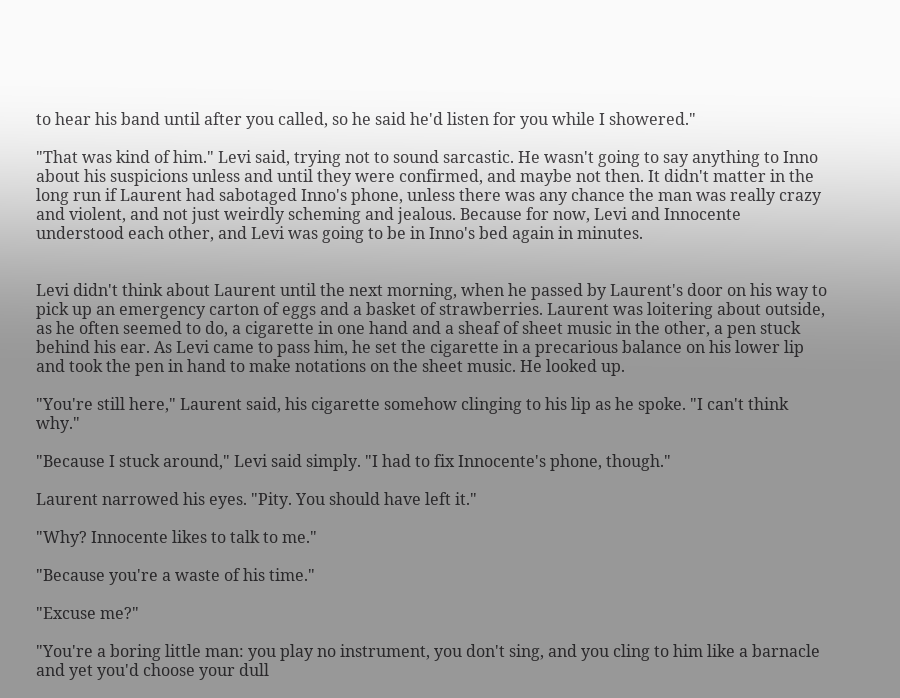to hear his band until after you called, so he said he'd listen for you while I showered."

"That was kind of him." Levi said, trying not to sound sarcastic. He wasn't going to say anything to Inno about his suspicions unless and until they were confirmed, and maybe not then. It didn't matter in the long run if Laurent had sabotaged Inno's phone, unless there was any chance the man was really crazy and violent, and not just weirdly scheming and jealous. Because for now, Levi and Innocente understood each other, and Levi was going to be in Inno's bed again in minutes.


Levi didn't think about Laurent until the next morning, when he passed by Laurent's door on his way to pick up an emergency carton of eggs and a basket of strawberries. Laurent was loitering about outside, as he often seemed to do, a cigarette in one hand and a sheaf of sheet music in the other, a pen stuck behind his ear. As Levi came to pass him, he set the cigarette in a precarious balance on his lower lip and took the pen in hand to make notations on the sheet music. He looked up.

"You're still here," Laurent said, his cigarette somehow clinging to his lip as he spoke. "I can't think why."

"Because I stuck around," Levi said simply. "I had to fix Innocente's phone, though."

Laurent narrowed his eyes. "Pity. You should have left it."

"Why? Innocente likes to talk to me."

"Because you're a waste of his time."

"Excuse me?"

"You're a boring little man: you play no instrument, you don't sing, and you cling to him like a barnacle and yet you'd choose your dull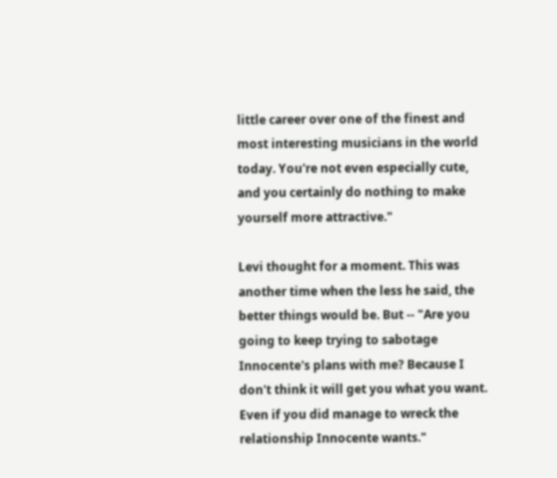little career over one of the finest and most interesting musicians in the world today. You're not even especially cute, and you certainly do nothing to make yourself more attractive."

Levi thought for a moment. This was another time when the less he said, the better things would be. But -- "Are you going to keep trying to sabotage Innocente's plans with me? Because I don't think it will get you what you want. Even if you did manage to wreck the relationship Innocente wants."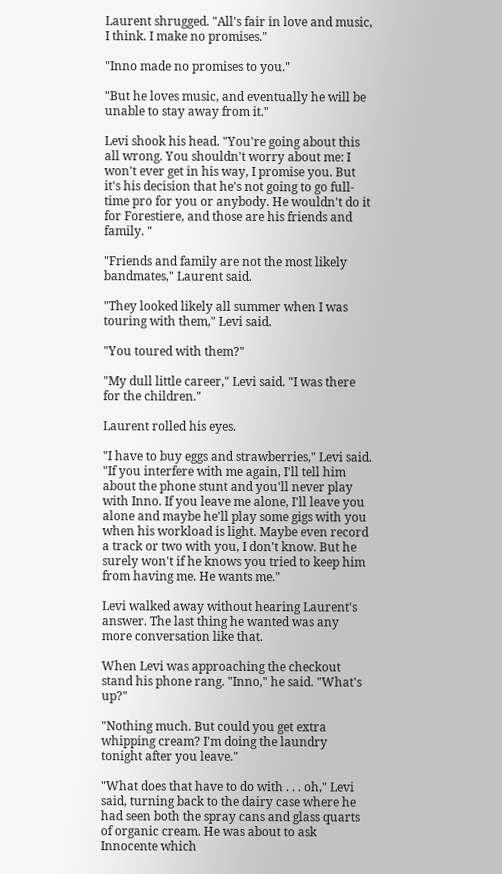Laurent shrugged. "All's fair in love and music, I think. I make no promises."

"Inno made no promises to you."

"But he loves music, and eventually he will be unable to stay away from it."

Levi shook his head. "You're going about this all wrong. You shouldn't worry about me: I won't ever get in his way, I promise you. But it's his decision that he's not going to go full-time pro for you or anybody. He wouldn't do it for Forestiere, and those are his friends and family. "

"Friends and family are not the most likely bandmates," Laurent said.

"They looked likely all summer when I was touring with them," Levi said.

"You toured with them?"

"My dull little career," Levi said. "I was there for the children."

Laurent rolled his eyes.

"I have to buy eggs and strawberries," Levi said. "If you interfere with me again, I'll tell him about the phone stunt and you'll never play with Inno. If you leave me alone, I'll leave you alone and maybe he'll play some gigs with you when his workload is light. Maybe even record a track or two with you, I don't know. But he surely won't if he knows you tried to keep him from having me. He wants me."

Levi walked away without hearing Laurent's answer. The last thing he wanted was any more conversation like that.

When Levi was approaching the checkout stand his phone rang. "Inno," he said. "What's up?"

"Nothing much. But could you get extra whipping cream? I'm doing the laundry tonight after you leave."

"What does that have to do with . . . oh," Levi said, turning back to the dairy case where he had seen both the spray cans and glass quarts of organic cream. He was about to ask Innocente which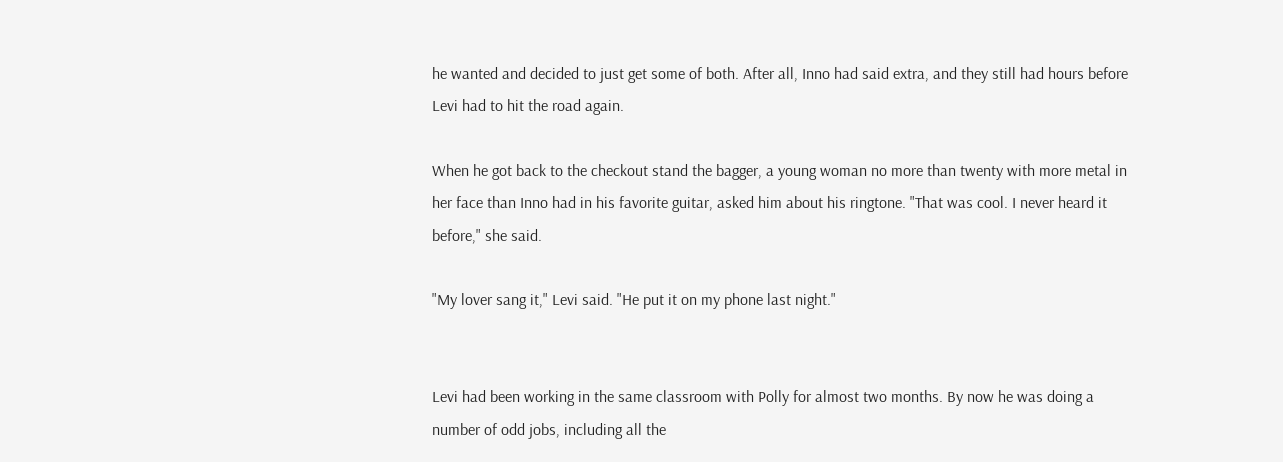he wanted and decided to just get some of both. After all, Inno had said extra, and they still had hours before Levi had to hit the road again.

When he got back to the checkout stand the bagger, a young woman no more than twenty with more metal in her face than Inno had in his favorite guitar, asked him about his ringtone. "That was cool. I never heard it before," she said.

"My lover sang it," Levi said. "He put it on my phone last night."


Levi had been working in the same classroom with Polly for almost two months. By now he was doing a number of odd jobs, including all the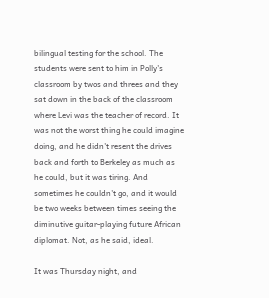bilingual testing for the school. The students were sent to him in Polly's classroom by twos and threes and they sat down in the back of the classroom where Levi was the teacher of record. It was not the worst thing he could imagine doing, and he didn't resent the drives back and forth to Berkeley as much as he could, but it was tiring. And sometimes he couldn't go, and it would be two weeks between times seeing the diminutive guitar-playing future African diplomat. Not, as he said, ideal.

It was Thursday night, and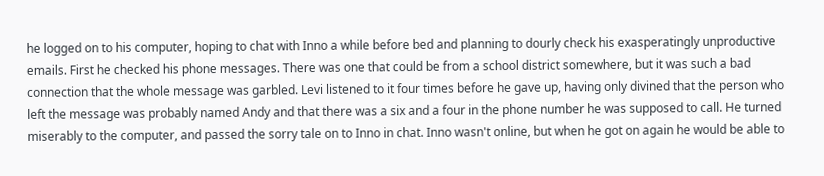he logged on to his computer, hoping to chat with Inno a while before bed and planning to dourly check his exasperatingly unproductive emails. First he checked his phone messages. There was one that could be from a school district somewhere, but it was such a bad connection that the whole message was garbled. Levi listened to it four times before he gave up, having only divined that the person who left the message was probably named Andy and that there was a six and a four in the phone number he was supposed to call. He turned miserably to the computer, and passed the sorry tale on to Inno in chat. Inno wasn't online, but when he got on again he would be able to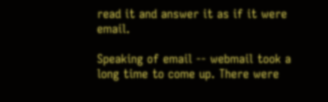read it and answer it as if it were email.

Speaking of email -- webmail took a long time to come up. There were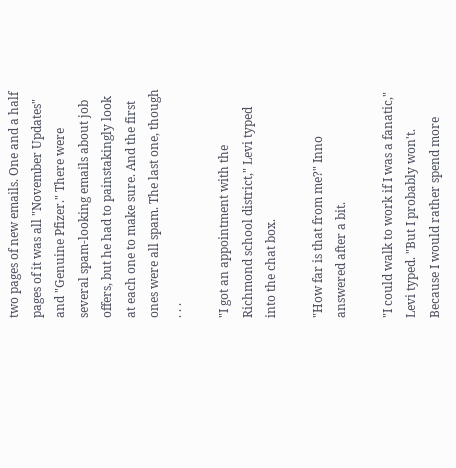two pages of new emails. One and a half pages of it was all "November Updates" and "Genuine Pfizer." There were several spam-looking emails about job offers, but he had to painstakingly look at each one to make sure. And the first ones were all spam. The last one, though . . .

"I got an appointment with the Richmond school district," Levi typed into the chat box.

"How far is that from me?" Inno answered after a bit.

"I could walk to work if I was a fanatic," Levi typed. "But I probably won't. Because I would rather spend more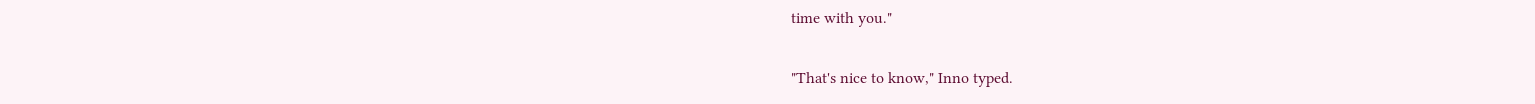time with you."

"That's nice to know," Inno typed.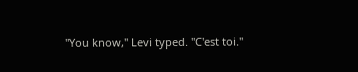"You know," Levi typed. "C'est toi."